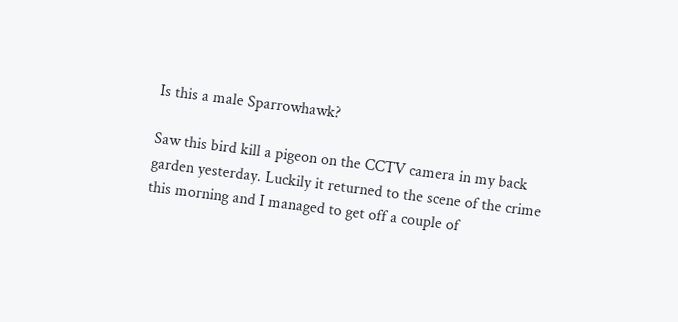Is this a male Sparrowhawk?

Saw this bird kill a pigeon on the CCTV camera in my back garden yesterday. Luckily it returned to the scene of the crime this morning and I managed to get off a couple of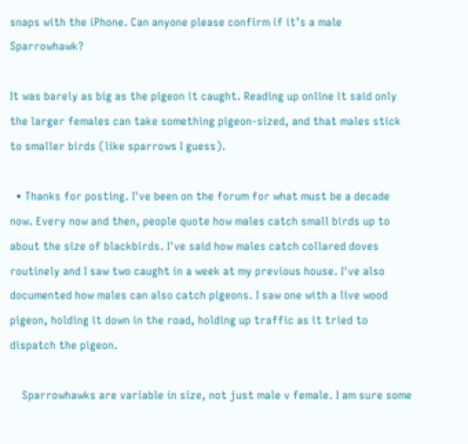snaps with the iPhone. Can anyone please confirm if it’s a male Sparrowhawk?

It was barely as big as the pigeon it caught. Reading up online it said only the larger females can take something pigeon-sized, and that males stick to smaller birds (like sparrows I guess).

  • Thanks for posting. I've been on the forum for what must be a decade now. Every now and then, people quote how males catch small birds up to about the size of blackbirds. I've said how males catch collared doves routinely and I saw two caught in a week at my previous house. I've also documented how males can also catch pigeons. I saw one with a live wood pigeon, holding it down in the road, holding up traffic as it tried to dispatch the pigeon.

    Sparrowhawks are variable in size, not just male v female. I am sure some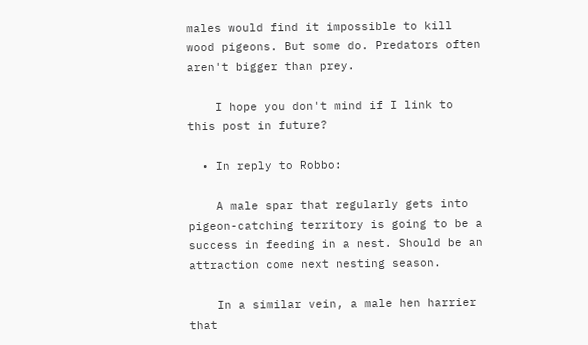males would find it impossible to kill wood pigeons. But some do. Predators often aren't bigger than prey.

    I hope you don't mind if I link to this post in future?

  • In reply to Robbo:

    A male spar that regularly gets into pigeon-catching territory is going to be a success in feeding in a nest. Should be an attraction come next nesting season.

    In a similar vein, a male hen harrier that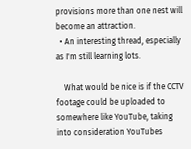provisions more than one nest will become an attraction.
  • An interesting thread, especially as I'm still learning lots.

    What would be nice is if the CCTV footage could be uploaded to somewhere like YouTube, taking into consideration YouTubes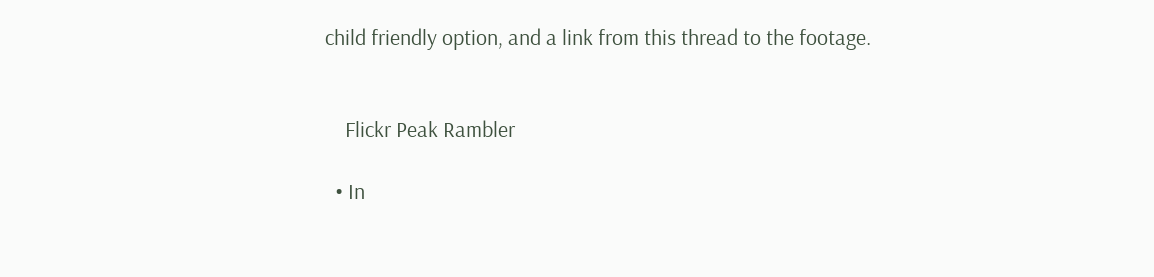child friendly option, and a link from this thread to the footage.


    Flickr Peak Rambler

  • In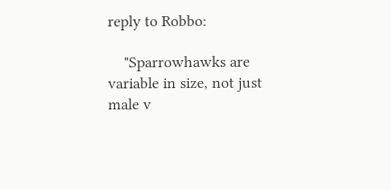reply to Robbo:

    "Sparrowhawks are variable in size, not just male v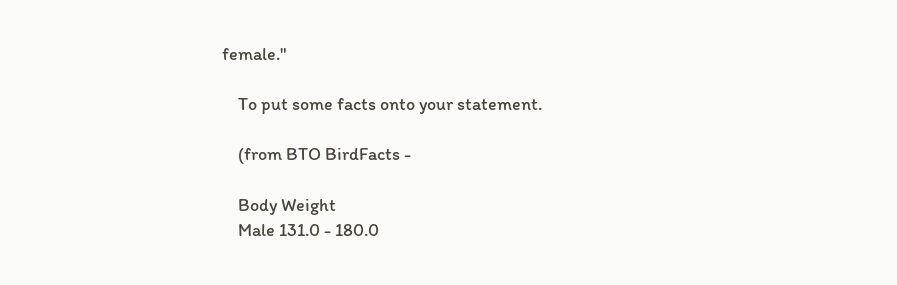female."

    To put some facts onto your statement.

    (from BTO BirdFacts -

    Body Weight
    Male 131.0 - 180.0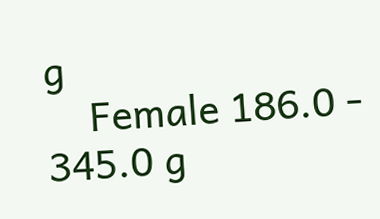g
    Female 186.0 - 345.0 g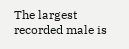The largest recorded male is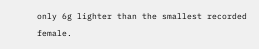only 6g lighter than the smallest recorded female.